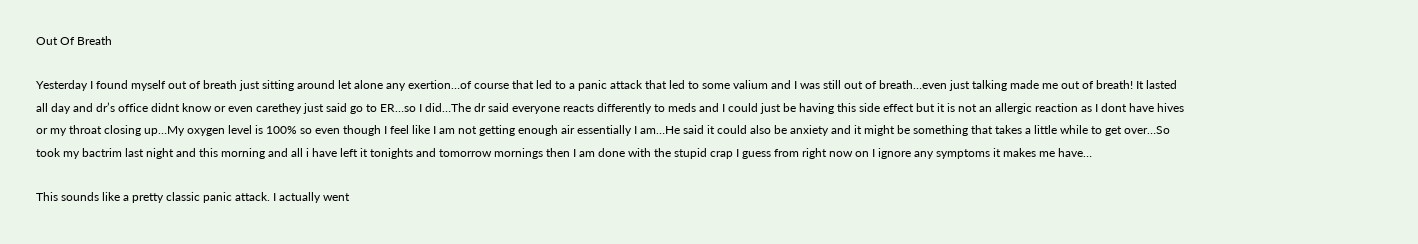Out Of Breath

Yesterday I found myself out of breath just sitting around let alone any exertion…of course that led to a panic attack that led to some valium and I was still out of breath…even just talking made me out of breath! It lasted all day and dr’s office didnt know or even carethey just said go to ER…so I did…The dr said everyone reacts differently to meds and I could just be having this side effect but it is not an allergic reaction as I dont have hives or my throat closing up…My oxygen level is 100% so even though I feel like I am not getting enough air essentially I am…He said it could also be anxiety and it might be something that takes a little while to get over…So took my bactrim last night and this morning and all i have left it tonights and tomorrow mornings then I am done with the stupid crap I guess from right now on I ignore any symptoms it makes me have…

This sounds like a pretty classic panic attack. I actually went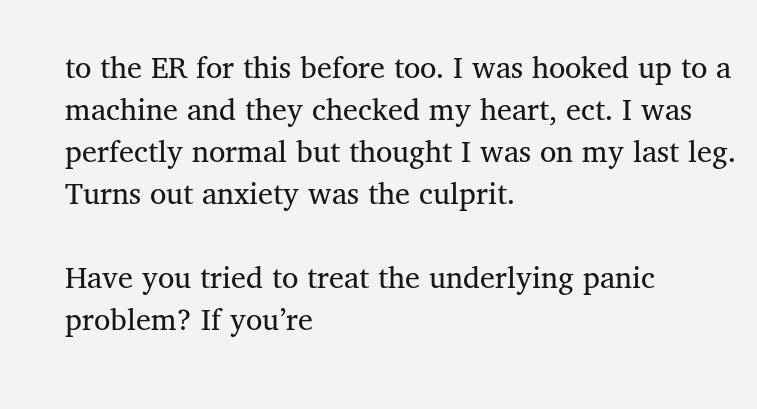to the ER for this before too. I was hooked up to a machine and they checked my heart, ect. I was perfectly normal but thought I was on my last leg. Turns out anxiety was the culprit.

Have you tried to treat the underlying panic problem? If you’re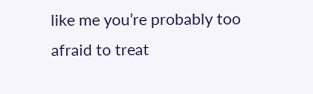like me you’re probably too afraid to treat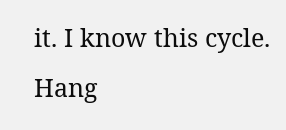it. I know this cycle. Hang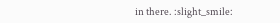in there. :slight_smile: